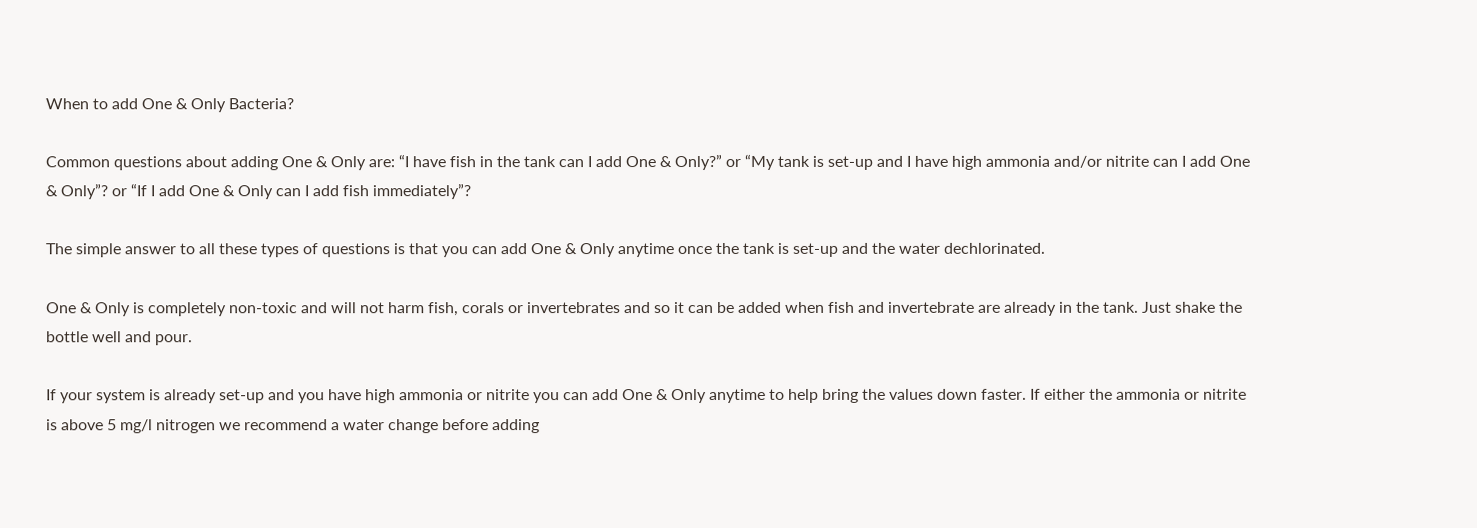When to add One & Only Bacteria?

Common questions about adding One & Only are: “I have fish in the tank can I add One & Only?” or “My tank is set-up and I have high ammonia and/or nitrite can I add One & Only”? or “If I add One & Only can I add fish immediately”?

The simple answer to all these types of questions is that you can add One & Only anytime once the tank is set-up and the water dechlorinated.

One & Only is completely non-toxic and will not harm fish, corals or invertebrates and so it can be added when fish and invertebrate are already in the tank. Just shake the bottle well and pour.

If your system is already set-up and you have high ammonia or nitrite you can add One & Only anytime to help bring the values down faster. If either the ammonia or nitrite is above 5 mg/l nitrogen we recommend a water change before adding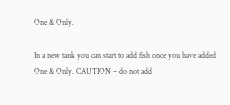One & Only.

In a new tank you can start to add fish once you have added One & Only. CAUTION – do not add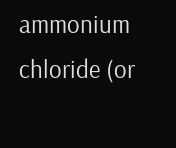ammonium chloride (or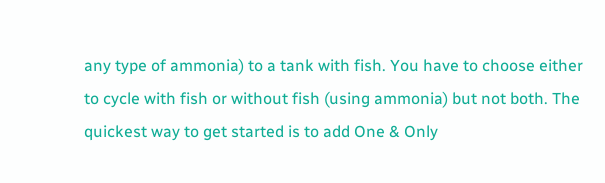any type of ammonia) to a tank with fish. You have to choose either to cycle with fish or without fish (using ammonia) but not both. The quickest way to get started is to add One & Only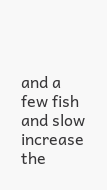and a few fish and slow increase the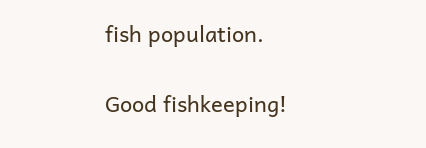fish population.

Good fishkeeping!